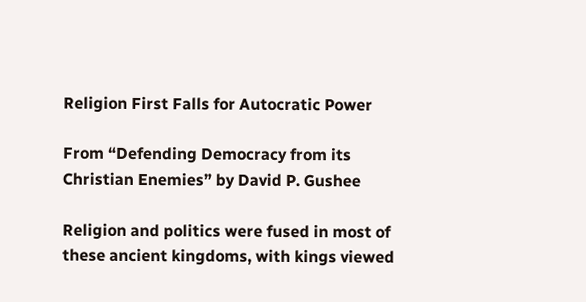Religion First Falls for Autocratic Power

From “Defending Democracy from its Christian Enemies” by David P. Gushee

Religion and politics were fused in most of these ancient kingdoms, with kings viewed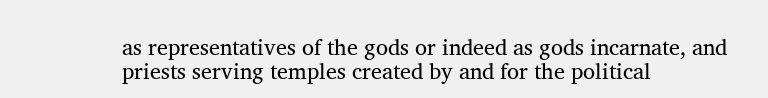as representatives of the gods or indeed as gods incarnate, and priests serving temples created by and for the political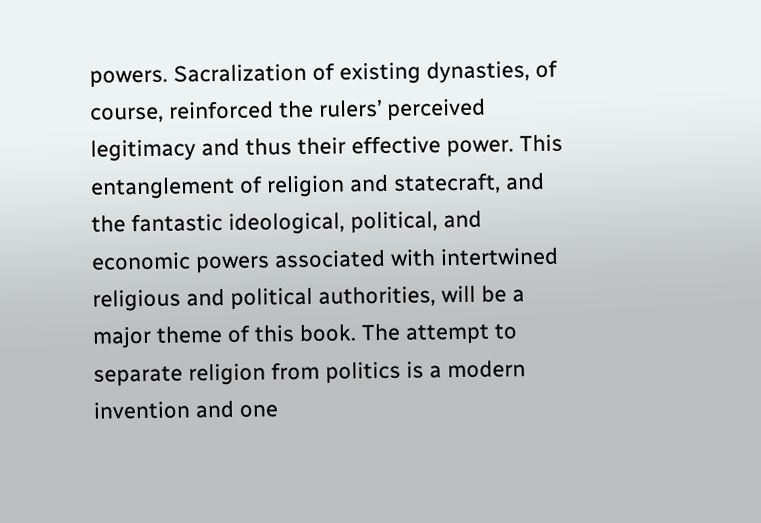powers. Sacralization of existing dynasties, of course, reinforced the rulers’ perceived legitimacy and thus their effective power. This entanglement of religion and statecraft, and the fantastic ideological, political, and economic powers associated with intertwined religious and political authorities, will be a major theme of this book. The attempt to separate religion from politics is a modern invention and one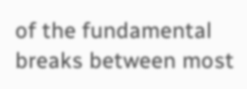of the fundamental breaks between most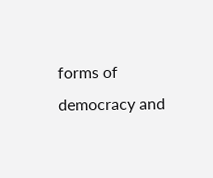forms of democracy and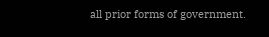all prior forms of government.